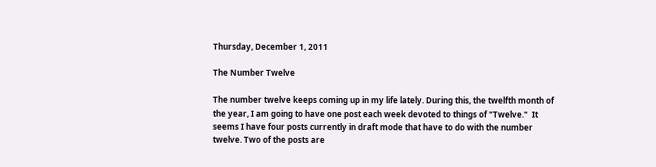Thursday, December 1, 2011

The Number Twelve

The number twelve keeps coming up in my life lately. During this, the twelfth month of the year, I am going to have one post each week devoted to things of "Twelve."  It seems I have four posts currently in draft mode that have to do with the number twelve. Two of the posts are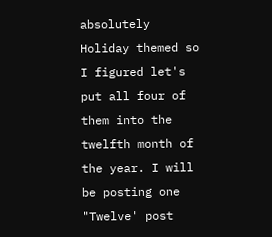absolutely Holiday themed so I figured let's put all four of them into the twelfth month of the year. I will be posting one "Twelve' post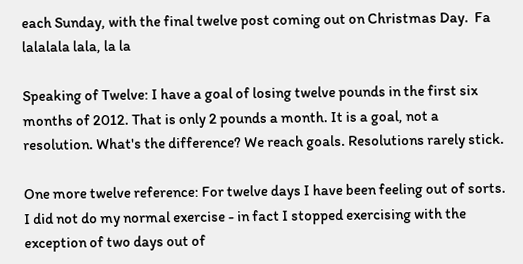each Sunday, with the final twelve post coming out on Christmas Day.  Fa lalalala lala, la la

Speaking of Twelve: I have a goal of losing twelve pounds in the first six months of 2012. That is only 2 pounds a month. It is a goal, not a resolution. What's the difference? We reach goals. Resolutions rarely stick.

One more twelve reference: For twelve days I have been feeling out of sorts. I did not do my normal exercise - in fact I stopped exercising with the exception of two days out of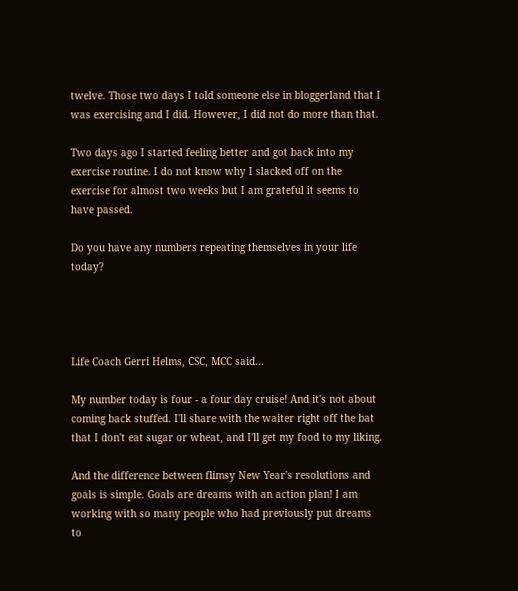twelve. Those two days I told someone else in bloggerland that I was exercising and I did. However, I did not do more than that.

Two days ago I started feeling better and got back into my exercise routine. I do not know why I slacked off on the exercise for almost two weeks but I am grateful it seems to have passed.

Do you have any numbers repeating themselves in your life today?




Life Coach Gerri Helms, CSC, MCC said...

My number today is four - a four day cruise! And it's not about coming back stuffed. I'll share with the waiter right off the bat that I don't eat sugar or wheat, and I'll get my food to my liking.

And the difference between flimsy New Year's resolutions and goals is simple. Goals are dreams with an action plan! I am working with so many people who had previously put dreams to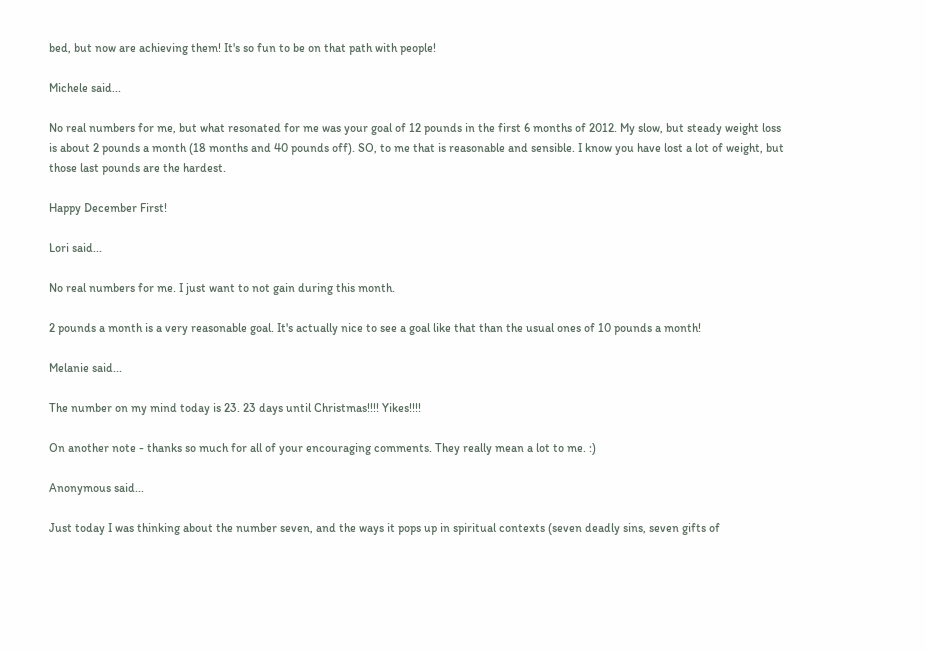bed, but now are achieving them! It's so fun to be on that path with people!

Michele said...

No real numbers for me, but what resonated for me was your goal of 12 pounds in the first 6 months of 2012. My slow, but steady weight loss is about 2 pounds a month (18 months and 40 pounds off). SO, to me that is reasonable and sensible. I know you have lost a lot of weight, but those last pounds are the hardest.

Happy December First!

Lori said...

No real numbers for me. I just want to not gain during this month.

2 pounds a month is a very reasonable goal. It's actually nice to see a goal like that than the usual ones of 10 pounds a month!

Melanie said...

The number on my mind today is 23. 23 days until Christmas!!!! Yikes!!!!

On another note - thanks so much for all of your encouraging comments. They really mean a lot to me. :)

Anonymous said...

Just today I was thinking about the number seven, and the ways it pops up in spiritual contexts (seven deadly sins, seven gifts of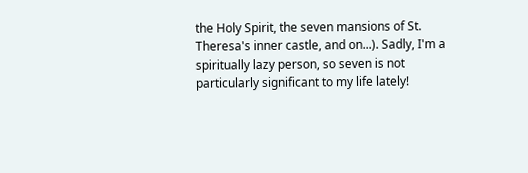the Holy Spirit, the seven mansions of St. Theresa's inner castle, and on...). Sadly, I'm a spiritually lazy person, so seven is not particularly significant to my life lately!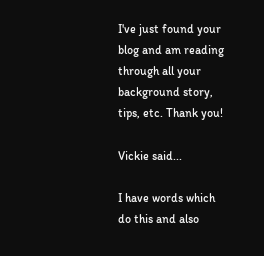I've just found your blog and am reading through all your background story, tips, etc. Thank you!

Vickie said...

I have words which do this and also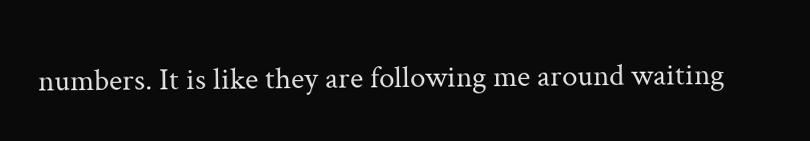numbers. It is like they are following me around waiting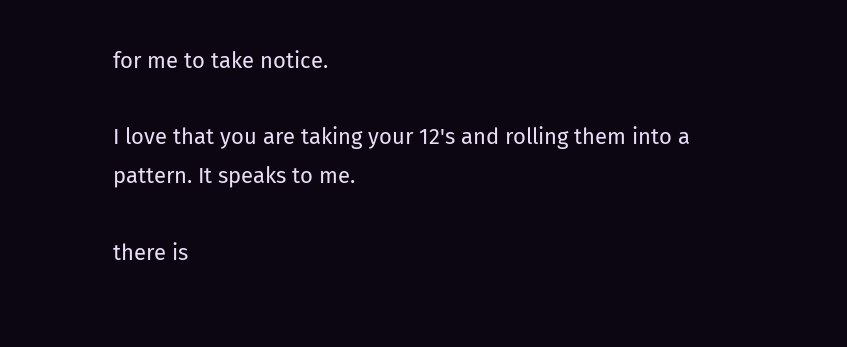for me to take notice.

I love that you are taking your 12's and rolling them into a pattern. It speaks to me.

there is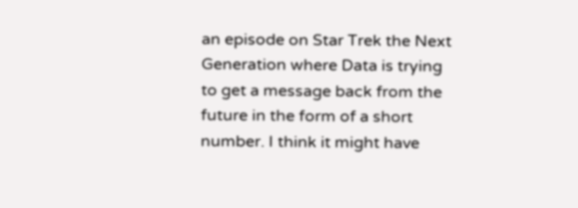an episode on Star Trek the Next Generation where Data is trying to get a message back from the future in the form of a short number. I think it might have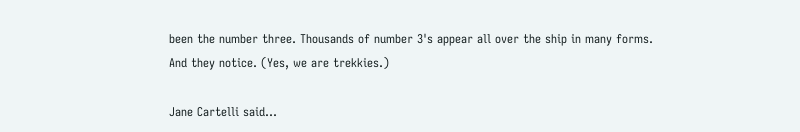been the number three. Thousands of number 3's appear all over the ship in many forms. And they notice. (Yes, we are trekkies.)

Jane Cartelli said...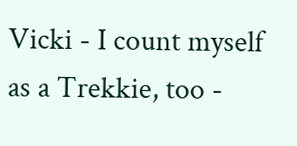Vicki - I count myself as a Trekkie, too -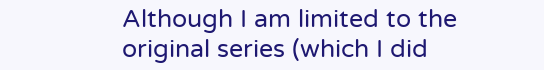Although I am limited to the original series (which I did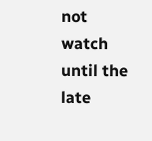not watch until the late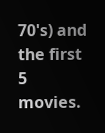70's) and the first 5 movies.